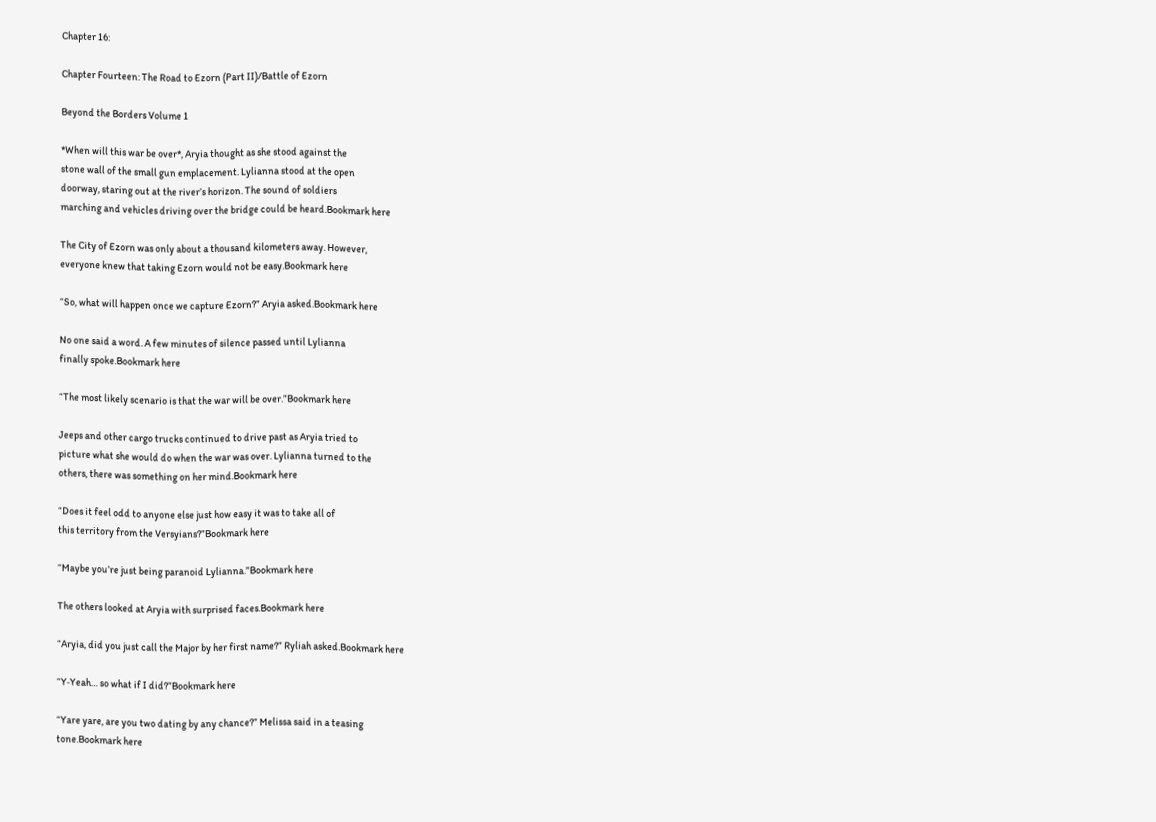Chapter 16:

Chapter Fourteen: The Road to Ezorn (Part II)/Battle of Ezorn

Beyond the Borders Volume 1

*When will this war be over*, Aryia thought as she stood against the
stone wall of the small gun emplacement. Lylianna stood at the open
doorway, staring out at the river’s horizon. The sound of soldiers
marching and vehicles driving over the bridge could be heard.Bookmark here

The City of Ezorn was only about a thousand kilometers away. However,
everyone knew that taking Ezorn would not be easy.Bookmark here

“So, what will happen once we capture Ezorn?” Aryia asked.Bookmark here

No one said a word. A few minutes of silence passed until Lylianna
finally spoke.Bookmark here

“The most likely scenario is that the war will be over.”Bookmark here

Jeeps and other cargo trucks continued to drive past as Aryia tried to
picture what she would do when the war was over. Lylianna turned to the
others, there was something on her mind.Bookmark here

“Does it feel odd to anyone else just how easy it was to take all of
this territory from the Versyians?”Bookmark here

“Maybe you’re just being paranoid Lylianna.”Bookmark here

The others looked at Aryia with surprised faces.Bookmark here

“Aryia, did you just call the Major by her first name?” Ryliah asked.Bookmark here

“Y‑Yeah… so what if I did?”Bookmark here

“Yare yare, are you two dating by any chance?” Melissa said in a teasing
tone.Bookmark here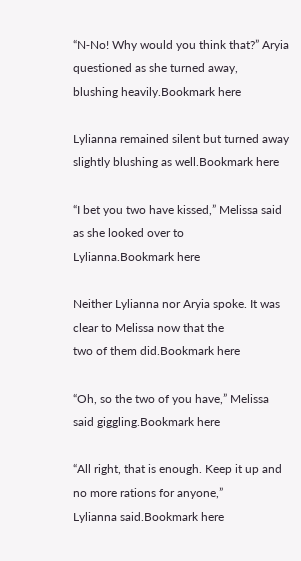“N‑No! Why would you think that?” Aryia questioned as she turned away,
blushing heavily.Bookmark here

Lylianna remained silent but turned away slightly blushing as well.Bookmark here

“I bet you two have kissed,” Melissa said as she looked over to
Lylianna.Bookmark here

Neither Lylianna nor Aryia spoke. It was clear to Melissa now that the
two of them did.Bookmark here

“Oh, so the two of you have,” Melissa said giggling.Bookmark here

“All right, that is enough. Keep it up and no more rations for anyone,”
Lylianna said.Bookmark here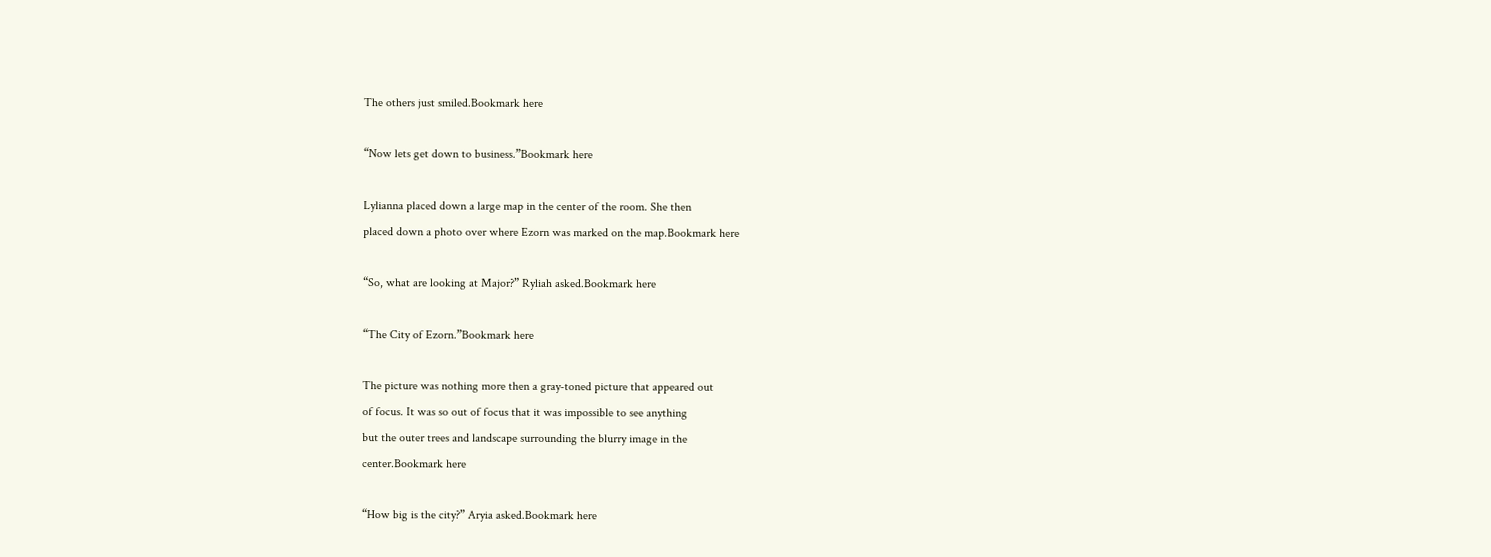The others just smiled.Bookmark here

“Now lets get down to business.”Bookmark here

Lylianna placed down a large map in the center of the room. She then
placed down a photo over where Ezorn was marked on the map.Bookmark here

“So, what are looking at Major?” Ryliah asked.Bookmark here

“The City of Ezorn.”Bookmark here

The picture was nothing more then a gray‑toned picture that appeared out
of focus. It was so out of focus that it was impossible to see anything
but the outer trees and landscape surrounding the blurry image in the
center.Bookmark here

“How big is the city?” Aryia asked.Bookmark here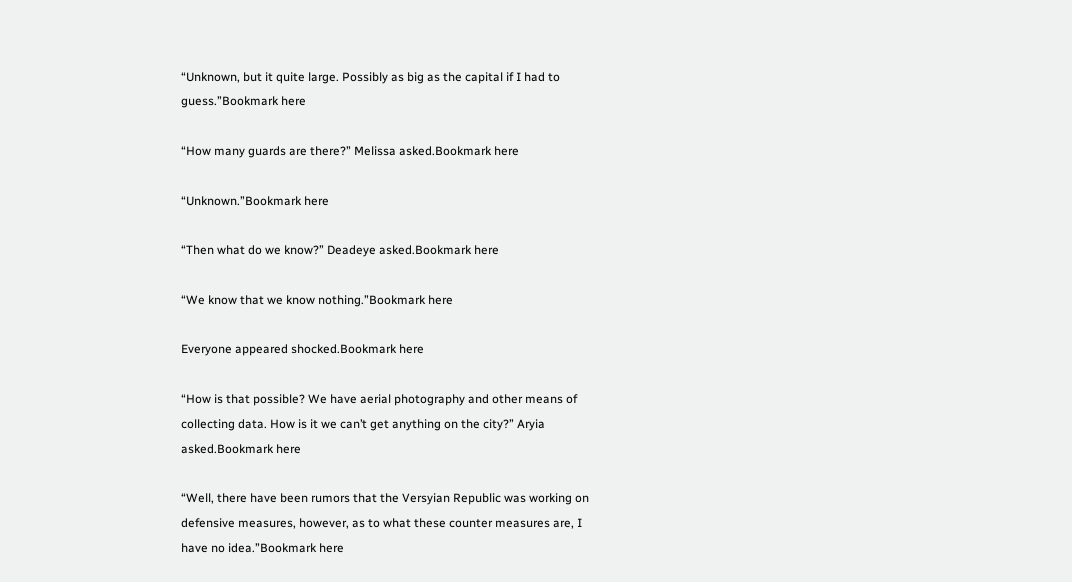“Unknown, but it quite large. Possibly as big as the capital if I had to
guess.”Bookmark here

“How many guards are there?” Melissa asked.Bookmark here

“Unknown.”Bookmark here

“Then what do we know?” Deadeye asked.Bookmark here

“We know that we know nothing.”Bookmark here

Everyone appeared shocked.Bookmark here

“How is that possible? We have aerial photography and other means of
collecting data. How is it we can’t get anything on the city?” Aryia
asked.Bookmark here

“Well, there have been rumors that the Versyian Republic was working on
defensive measures, however, as to what these counter measures are, I
have no idea.”Bookmark here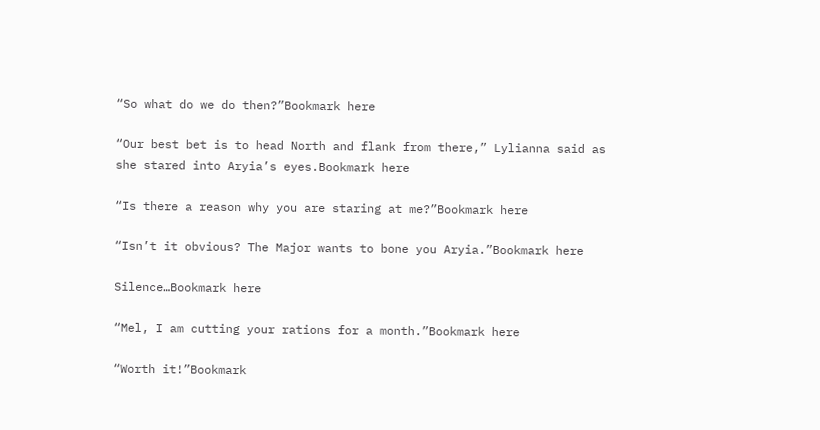“So what do we do then?”Bookmark here

“Our best bet is to head North and flank from there,” Lylianna said as
she stared into Aryia’s eyes.Bookmark here

“Is there a reason why you are staring at me?”Bookmark here

“Isn’t it obvious? The Major wants to bone you Aryia.”Bookmark here

Silence…Bookmark here

“Mel, I am cutting your rations for a month.”Bookmark here

“Worth it!”Bookmark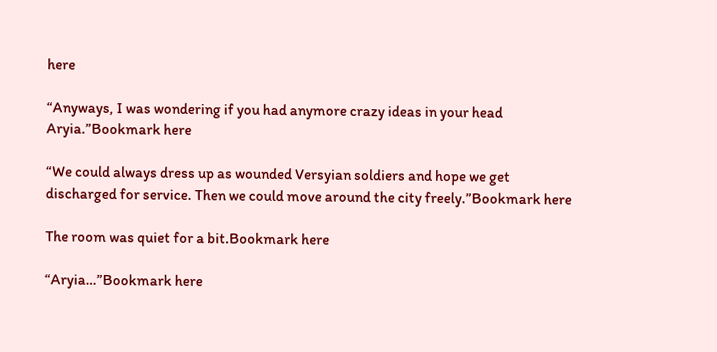here

“Anyways, I was wondering if you had anymore crazy ideas in your head
Aryia.”Bookmark here

“We could always dress up as wounded Versyian soldiers and hope we get
discharged for service. Then we could move around the city freely.”Bookmark here

The room was quiet for a bit.Bookmark here

“Aryia…”Bookmark here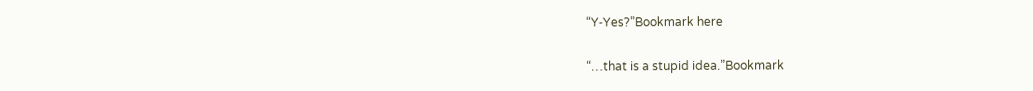“Y‑Yes?”Bookmark here

“…that is a stupid idea.”Bookmark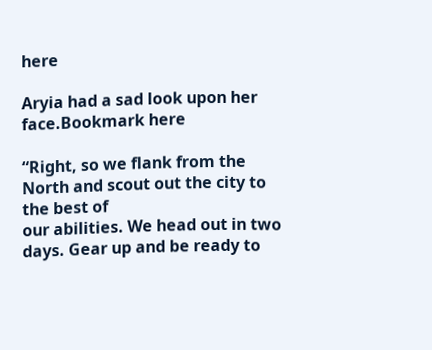here

Aryia had a sad look upon her face.Bookmark here

“Right, so we flank from the North and scout out the city to the best of
our abilities. We head out in two days. Gear up and be ready to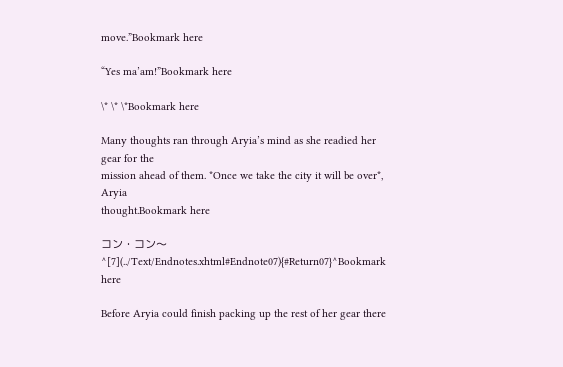move.”Bookmark here

“Yes ma’am!”Bookmark here

\* \* \*Bookmark here

Many thoughts ran through Aryia’s mind as she readied her gear for the
mission ahead of them. *Once we take the city it will be over*, Aryia
thought.Bookmark here

コン・コン〜^[7](../Text/Endnotes.xhtml#Endnote07){#Return07}^Bookmark here

Before Aryia could finish packing up the rest of her gear there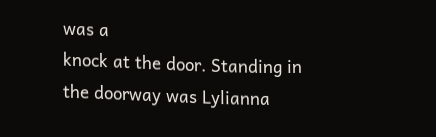was a
knock at the door. Standing in the doorway was Lylianna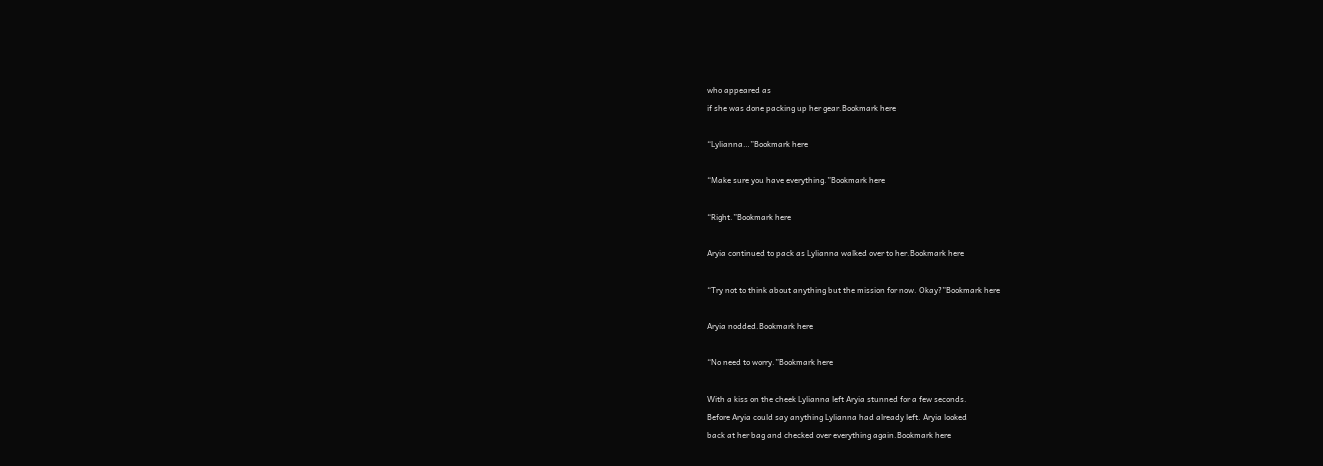who appeared as
if she was done packing up her gear.Bookmark here

“Lylianna…”Bookmark here

“Make sure you have everything.”Bookmark here

“Right.”Bookmark here

Aryia continued to pack as Lylianna walked over to her.Bookmark here

“Try not to think about anything but the mission for now. Okay?”Bookmark here

Aryia nodded.Bookmark here

“No need to worry.”Bookmark here

With a kiss on the cheek Lylianna left Aryia stunned for a few seconds.
Before Aryia could say anything Lylianna had already left. Aryia looked
back at her bag and checked over everything again.Bookmark here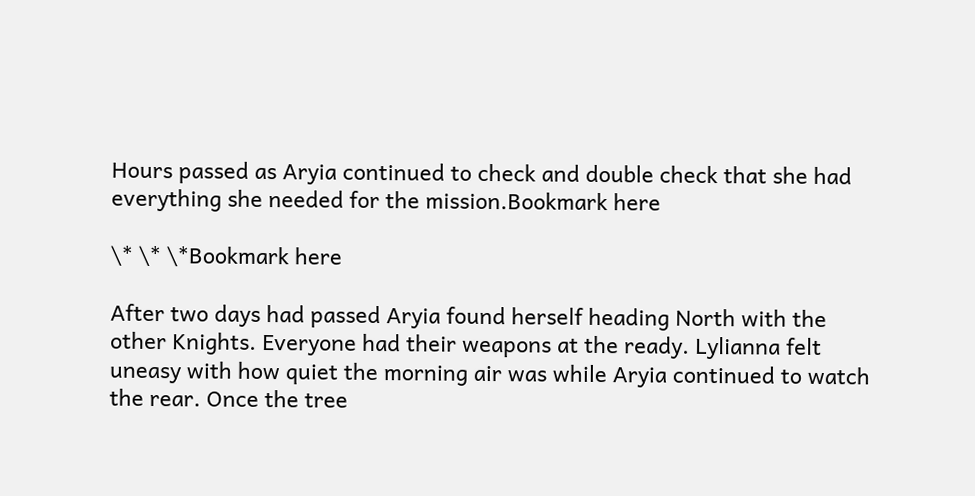Hours passed as Aryia continued to check and double check that she had
everything she needed for the mission.Bookmark here

\* \* \*Bookmark here

After two days had passed Aryia found herself heading North with the
other Knights. Everyone had their weapons at the ready. Lylianna felt
uneasy with how quiet the morning air was while Aryia continued to watch
the rear. Once the tree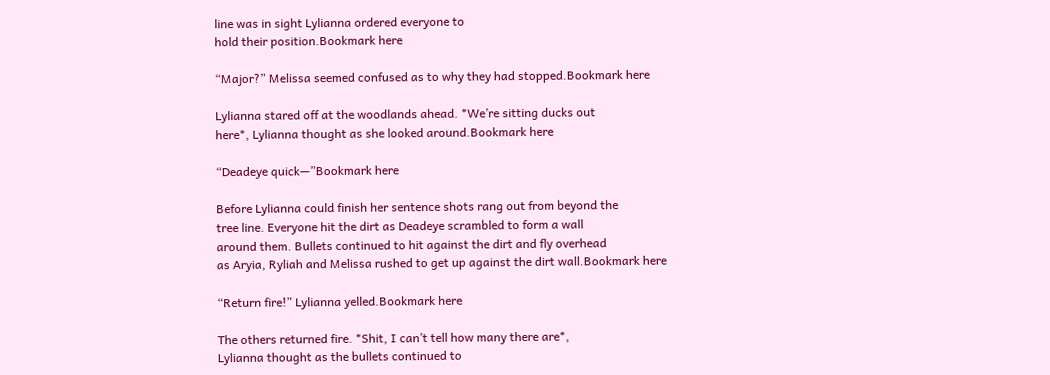line was in sight Lylianna ordered everyone to
hold their position.Bookmark here

“Major?” Melissa seemed confused as to why they had stopped.Bookmark here

Lylianna stared off at the woodlands ahead. *We’re sitting ducks out
here*, Lylianna thought as she looked around.Bookmark here

“Deadeye quick—”Bookmark here

Before Lylianna could finish her sentence shots rang out from beyond the
tree line. Everyone hit the dirt as Deadeye scrambled to form a wall
around them. Bullets continued to hit against the dirt and fly overhead
as Aryia, Ryliah and Melissa rushed to get up against the dirt wall.Bookmark here

“Return fire!” Lylianna yelled.Bookmark here

The others returned fire. *Shit, I can’t tell how many there are*,
Lylianna thought as the bullets continued to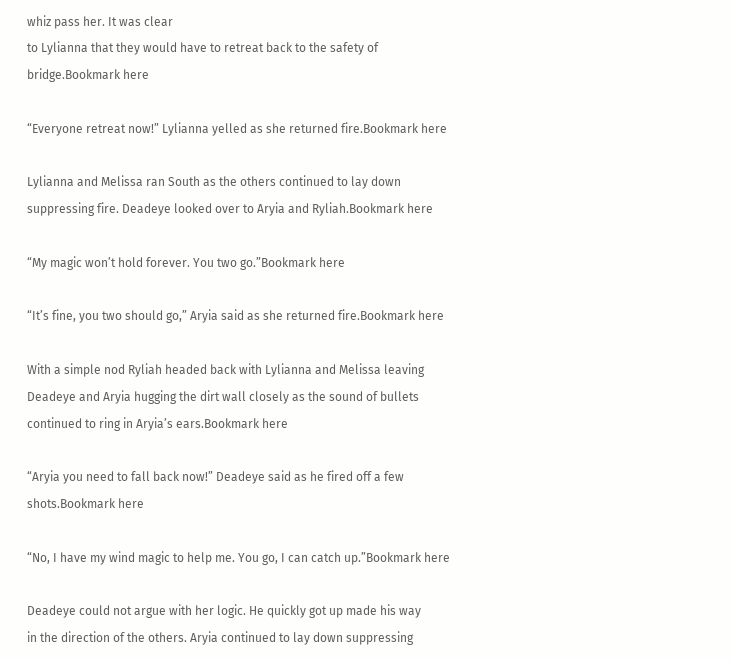whiz pass her. It was clear
to Lylianna that they would have to retreat back to the safety of
bridge.Bookmark here

“Everyone retreat now!” Lylianna yelled as she returned fire.Bookmark here

Lylianna and Melissa ran South as the others continued to lay down
suppressing fire. Deadeye looked over to Aryia and Ryliah.Bookmark here

“My magic won’t hold forever. You two go.”Bookmark here

“It’s fine, you two should go,” Aryia said as she returned fire.Bookmark here

With a simple nod Ryliah headed back with Lylianna and Melissa leaving
Deadeye and Aryia hugging the dirt wall closely as the sound of bullets
continued to ring in Aryia’s ears.Bookmark here

“Aryia you need to fall back now!” Deadeye said as he fired off a few
shots.Bookmark here

“No, I have my wind magic to help me. You go, I can catch up.”Bookmark here

Deadeye could not argue with her logic. He quickly got up made his way
in the direction of the others. Aryia continued to lay down suppressing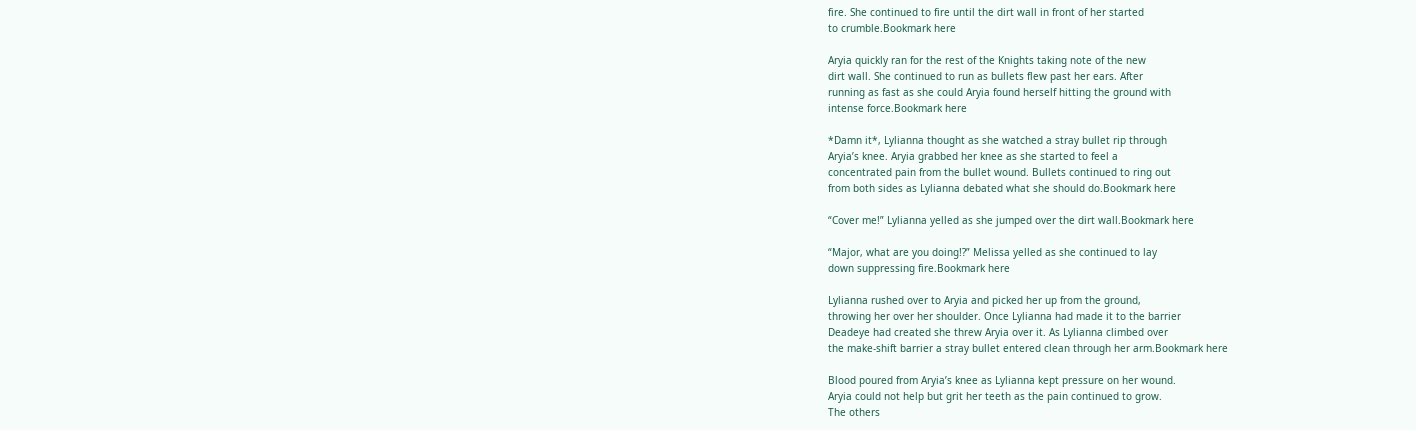fire. She continued to fire until the dirt wall in front of her started
to crumble.Bookmark here

Aryia quickly ran for the rest of the Knights taking note of the new
dirt wall. She continued to run as bullets flew past her ears. After
running as fast as she could Aryia found herself hitting the ground with
intense force.Bookmark here

*Damn it*, Lylianna thought as she watched a stray bullet rip through
Aryia’s knee. Aryia grabbed her knee as she started to feel a
concentrated pain from the bullet wound. Bullets continued to ring out
from both sides as Lylianna debated what she should do.Bookmark here

“Cover me!” Lylianna yelled as she jumped over the dirt wall.Bookmark here

“Major, what are you doing!?” Melissa yelled as she continued to lay
down suppressing fire.Bookmark here

Lylianna rushed over to Aryia and picked her up from the ground,
throwing her over her shoulder. Once Lylianna had made it to the barrier
Deadeye had created she threw Aryia over it. As Lylianna climbed over
the make‑shift barrier a stray bullet entered clean through her arm.Bookmark here

Blood poured from Aryia’s knee as Lylianna kept pressure on her wound.
Aryia could not help but grit her teeth as the pain continued to grow.
The others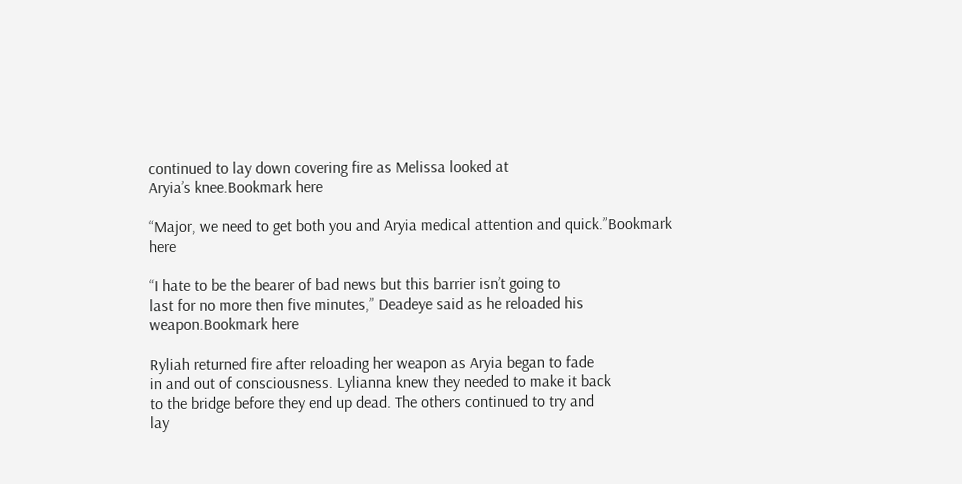continued to lay down covering fire as Melissa looked at
Aryia’s knee.Bookmark here

“Major, we need to get both you and Aryia medical attention and quick.”Bookmark here

“I hate to be the bearer of bad news but this barrier isn’t going to
last for no more then five minutes,” Deadeye said as he reloaded his
weapon.Bookmark here

Ryliah returned fire after reloading her weapon as Aryia began to fade
in and out of consciousness. Lylianna knew they needed to make it back
to the bridge before they end up dead. The others continued to try and
lay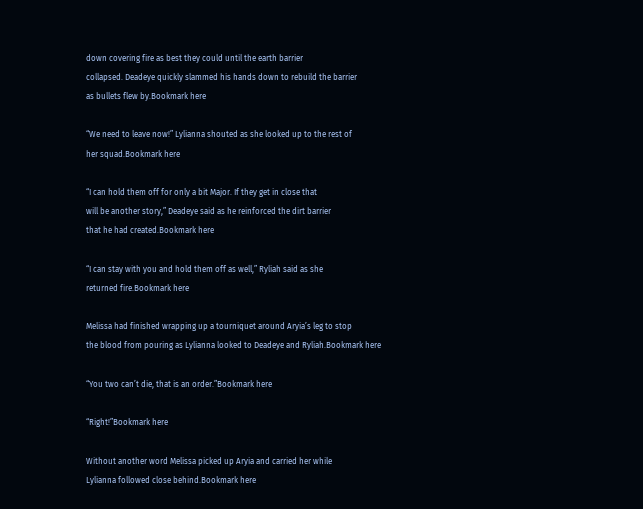down covering fire as best they could until the earth barrier
collapsed. Deadeye quickly slammed his hands down to rebuild the barrier
as bullets flew by.Bookmark here

“We need to leave now!” Lylianna shouted as she looked up to the rest of
her squad.Bookmark here

“I can hold them off for only a bit Major. If they get in close that
will be another story,” Deadeye said as he reinforced the dirt barrier
that he had created.Bookmark here

“I can stay with you and hold them off as well,” Ryliah said as she
returned fire.Bookmark here

Melissa had finished wrapping up a tourniquet around Aryia’s leg to stop
the blood from pouring as Lylianna looked to Deadeye and Ryliah.Bookmark here

“You two can’t die, that is an order.”Bookmark here

“Right!”Bookmark here

Without another word Melissa picked up Aryia and carried her while
Lylianna followed close behind.Bookmark here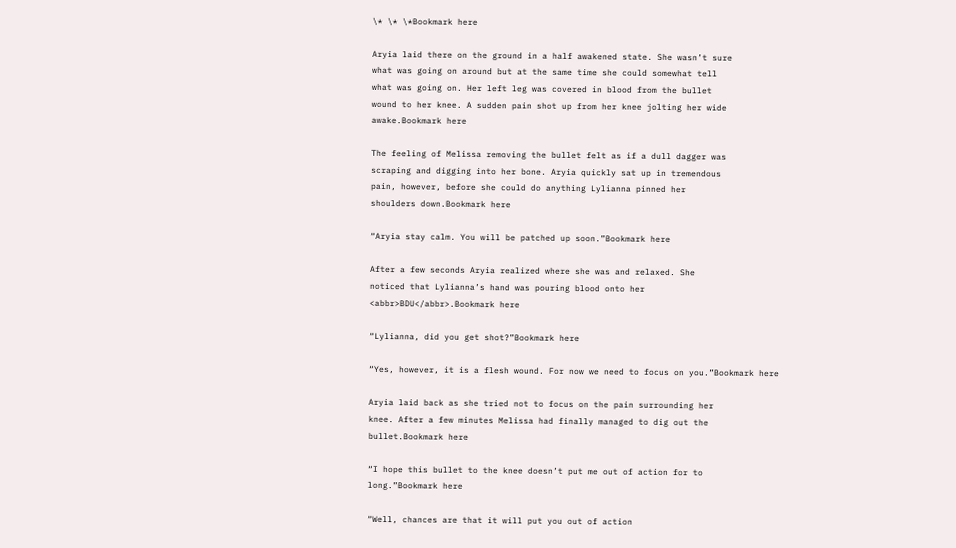\* \* \*Bookmark here

Aryia laid there on the ground in a half awakened state. She wasn’t sure
what was going on around but at the same time she could somewhat tell
what was going on. Her left leg was covered in blood from the bullet
wound to her knee. A sudden pain shot up from her knee jolting her wide
awake.Bookmark here

The feeling of Melissa removing the bullet felt as if a dull dagger was
scraping and digging into her bone. Aryia quickly sat up in tremendous
pain, however, before she could do anything Lylianna pinned her
shoulders down.Bookmark here

“Aryia stay calm. You will be patched up soon.”Bookmark here

After a few seconds Aryia realized where she was and relaxed. She
noticed that Lylianna’s hand was pouring blood onto her
<abbr>BDU</abbr>.Bookmark here

“Lylianna, did you get shot?”Bookmark here

“Yes, however, it is a flesh wound. For now we need to focus on you.”Bookmark here

Aryia laid back as she tried not to focus on the pain surrounding her
knee. After a few minutes Melissa had finally managed to dig out the
bullet.Bookmark here

“I hope this bullet to the knee doesn’t put me out of action for to
long.”Bookmark here

“Well, chances are that it will put you out of action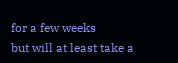for a few weeks
but will at least take a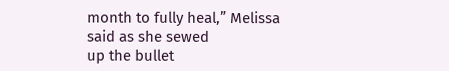month to fully heal,” Melissa said as she sewed
up the bullet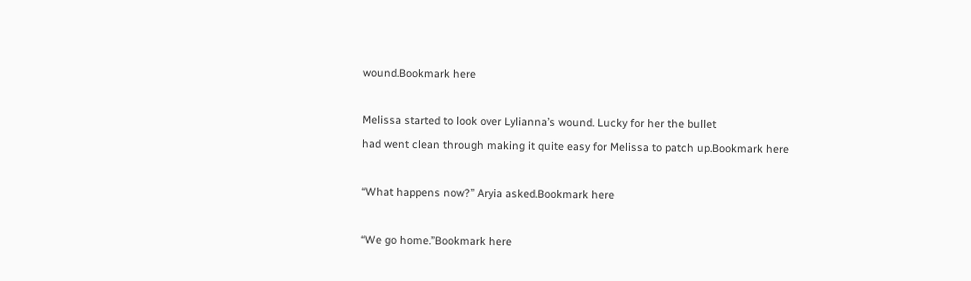wound.Bookmark here

Melissa started to look over Lylianna’s wound. Lucky for her the bullet
had went clean through making it quite easy for Melissa to patch up.Bookmark here

“What happens now?” Aryia asked.Bookmark here

“We go home.”Bookmark here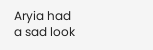Aryia had a sad look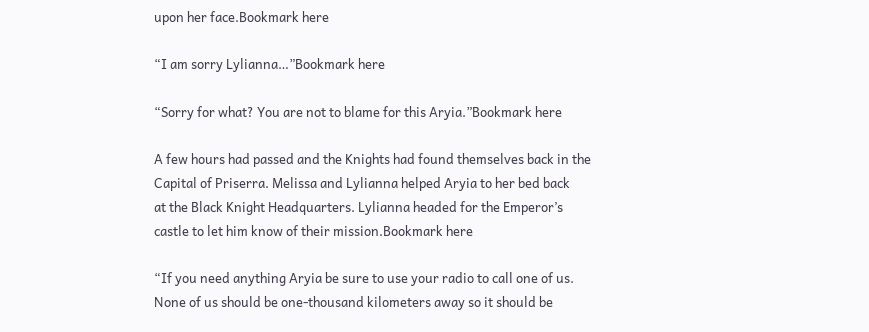upon her face.Bookmark here

“I am sorry Lylianna…”Bookmark here

“Sorry for what? You are not to blame for this Aryia.”Bookmark here

A few hours had passed and the Knights had found themselves back in the
Capital of Priserra. Melissa and Lylianna helped Aryia to her bed back
at the Black Knight Headquarters. Lylianna headed for the Emperor’s
castle to let him know of their mission.Bookmark here

“If you need anything Aryia be sure to use your radio to call one of us.
None of us should be one‑thousand kilometers away so it should be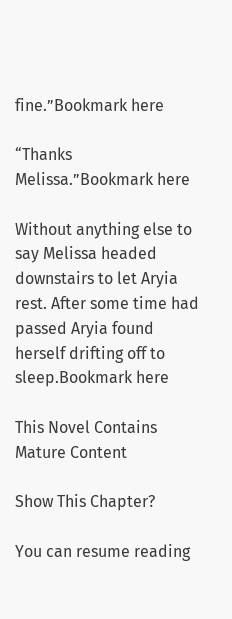fine.”Bookmark here

“Thanks Melissa.”Bookmark here

Without anything else to say Melissa headed downstairs to let Aryia
rest. After some time had passed Aryia found herself drifting off to
sleep.Bookmark here

This Novel Contains Mature Content

Show This Chapter?

You can resume reading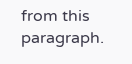from this paragraph.